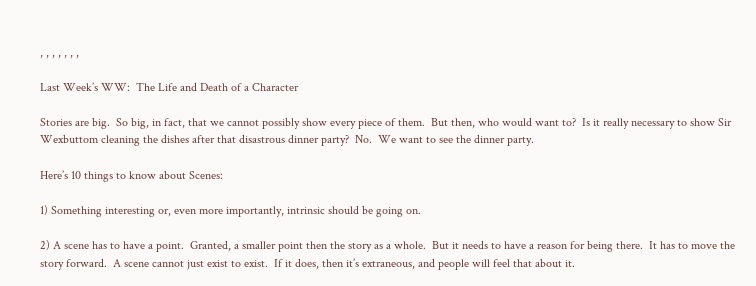, , , , , , ,

Last Week’s WW:  The Life and Death of a Character

Stories are big.  So big, in fact, that we cannot possibly show every piece of them.  But then, who would want to?  Is it really necessary to show Sir Wexbuttom cleaning the dishes after that disastrous dinner party?  No.  We want to see the dinner party.

Here’s 10 things to know about Scenes:

1) Something interesting or, even more importantly, intrinsic should be going on.

2) A scene has to have a point.  Granted, a smaller point then the story as a whole.  But it needs to have a reason for being there.  It has to move the story forward.  A scene cannot just exist to exist.  If it does, then it’s extraneous, and people will feel that about it.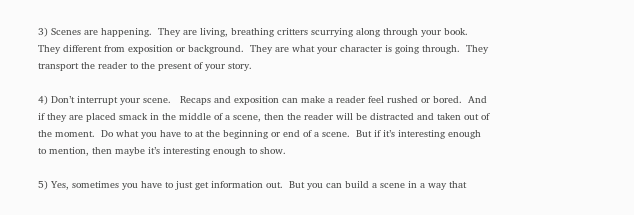3) Scenes are happening.  They are living, breathing critters scurrying along through your book.  They different from exposition or background.  They are what your character is going through.  They transport the reader to the present of your story.

4) Don’t interrupt your scene.   Recaps and exposition can make a reader feel rushed or bored.  And if they are placed smack in the middle of a scene, then the reader will be distracted and taken out of the moment.  Do what you have to at the beginning or end of a scene.  But if it’s interesting enough to mention, then maybe it’s interesting enough to show.

5) Yes, sometimes you have to just get information out.  But you can build a scene in a way that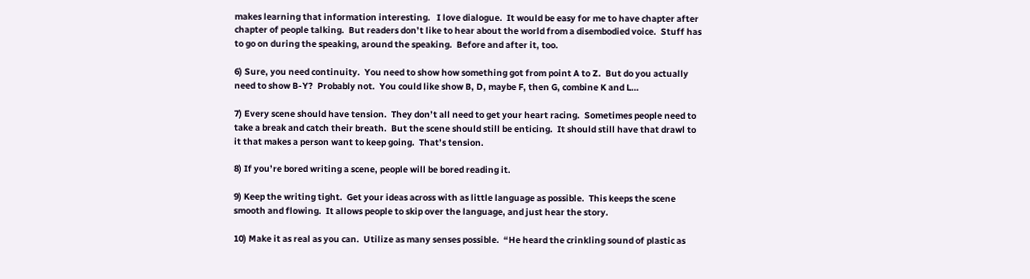makes learning that information interesting.   I love dialogue.  It would be easy for me to have chapter after chapter of people talking.  But readers don’t like to hear about the world from a disembodied voice.  Stuff has to go on during the speaking, around the speaking.  Before and after it, too.

6) Sure, you need continuity.  You need to show how something got from point A to Z.  But do you actually need to show B-Y?  Probably not.  You could like show B, D, maybe F, then G, combine K and L…

7) Every scene should have tension.  They don’t all need to get your heart racing.  Sometimes people need to take a break and catch their breath.  But the scene should still be enticing.  It should still have that drawl to it that makes a person want to keep going.  That’s tension.

8) If you’re bored writing a scene, people will be bored reading it.

9) Keep the writing tight.  Get your ideas across with as little language as possible.  This keeps the scene smooth and flowing.  It allows people to skip over the language, and just hear the story.

10) Make it as real as you can.  Utilize as many senses possible.  “He heard the crinkling sound of plastic as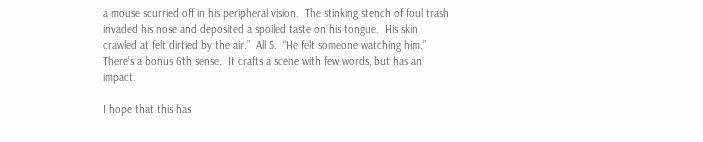a mouse scurried off in his peripheral vision.  The stinking stench of foul trash invaded his nose and deposited a spoiled taste on his tongue.  His skin crawled at felt dirtied by the air.”  All 5.  “He felt someone watching him.”  There’s a bonus 6th sense.  It crafts a scene with few words, but has an impact.

I hope that this has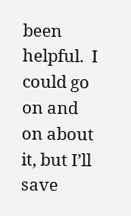been helpful.  I could go on and on about it, but I’ll save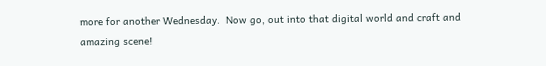more for another Wednesday.  Now go, out into that digital world and craft and amazing scene!